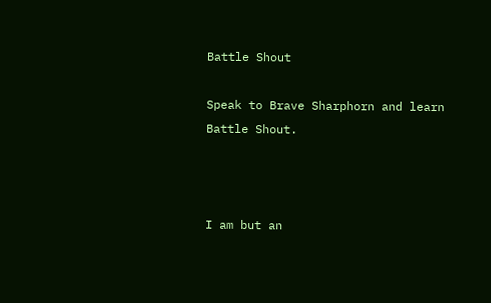Battle Shout

Speak to Brave Sharphorn and learn Battle Shout.



I am but an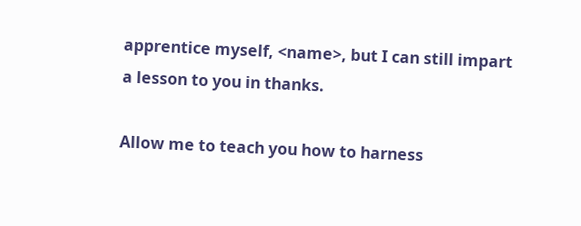apprentice myself, <name>, but I can still impart a lesson to you in thanks.

Allow me to teach you how to harness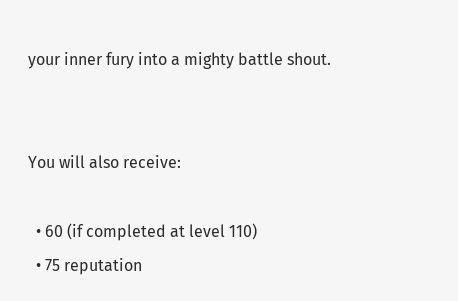your inner fury into a mighty battle shout.


You will also receive:

  • 60 (if completed at level 110)
  • 75 reputation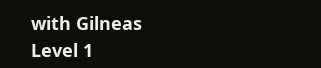with Gilneas
Level 1